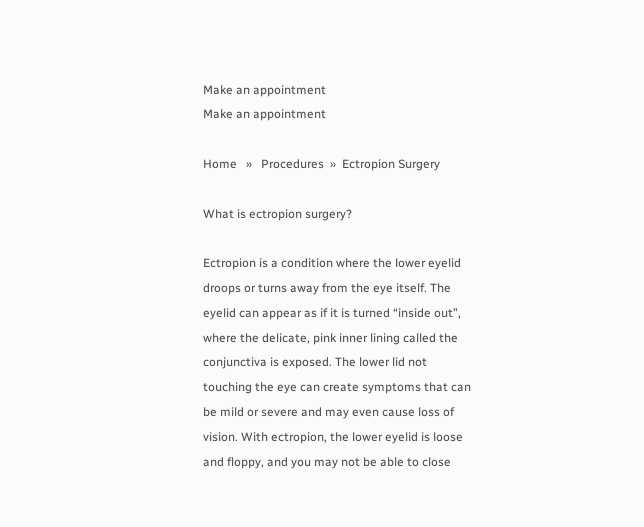Make an appointment
Make an appointment

Home   »   Procedures  »  Ectropion Surgery

What is ectropion surgery?

Ectropion is a condition where the lower eyelid droops or turns away from the eye itself. The eyelid can appear as if it is turned “inside out”, where the delicate, pink inner lining called the conjunctiva is exposed. The lower lid not touching the eye can create symptoms that can be mild or severe and may even cause loss of vision. With ectropion, the lower eyelid is loose and floppy, and you may not be able to close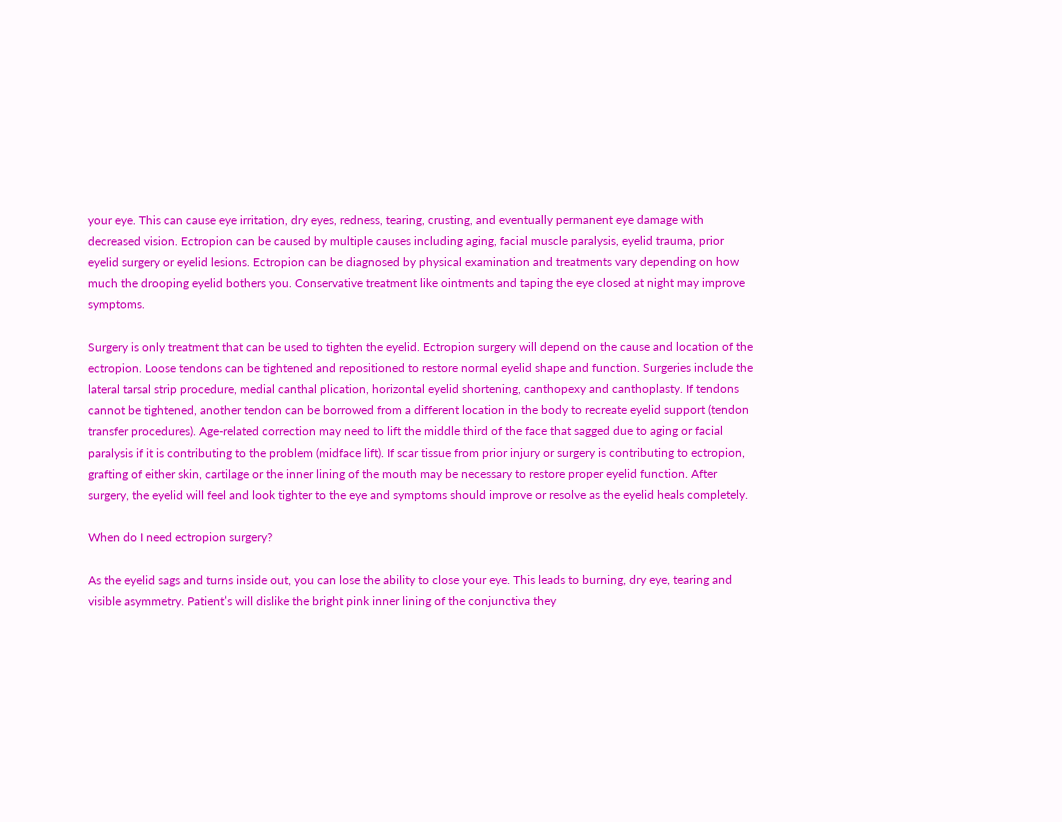your eye. This can cause eye irritation, dry eyes, redness, tearing, crusting, and eventually permanent eye damage with decreased vision. Ectropion can be caused by multiple causes including aging, facial muscle paralysis, eyelid trauma, prior eyelid surgery or eyelid lesions. Ectropion can be diagnosed by physical examination and treatments vary depending on how much the drooping eyelid bothers you. Conservative treatment like ointments and taping the eye closed at night may improve symptoms.

Surgery is only treatment that can be used to tighten the eyelid. Ectropion surgery will depend on the cause and location of the ectropion. Loose tendons can be tightened and repositioned to restore normal eyelid shape and function. Surgeries include the lateral tarsal strip procedure, medial canthal plication, horizontal eyelid shortening, canthopexy and canthoplasty. If tendons cannot be tightened, another tendon can be borrowed from a different location in the body to recreate eyelid support (tendon transfer procedures). Age-related correction may need to lift the middle third of the face that sagged due to aging or facial paralysis if it is contributing to the problem (midface lift). If scar tissue from prior injury or surgery is contributing to ectropion, grafting of either skin, cartilage or the inner lining of the mouth may be necessary to restore proper eyelid function. After surgery, the eyelid will feel and look tighter to the eye and symptoms should improve or resolve as the eyelid heals completely.

When do I need ectropion surgery?

As the eyelid sags and turns inside out, you can lose the ability to close your eye. This leads to burning, dry eye, tearing and visible asymmetry. Patient’s will dislike the bright pink inner lining of the conjunctiva they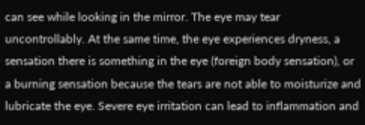can see while looking in the mirror. The eye may tear uncontrollably. At the same time, the eye experiences dryness, a sensation there is something in the eye (foreign body sensation), or a burning sensation because the tears are not able to moisturize and lubricate the eye. Severe eye irritation can lead to inflammation and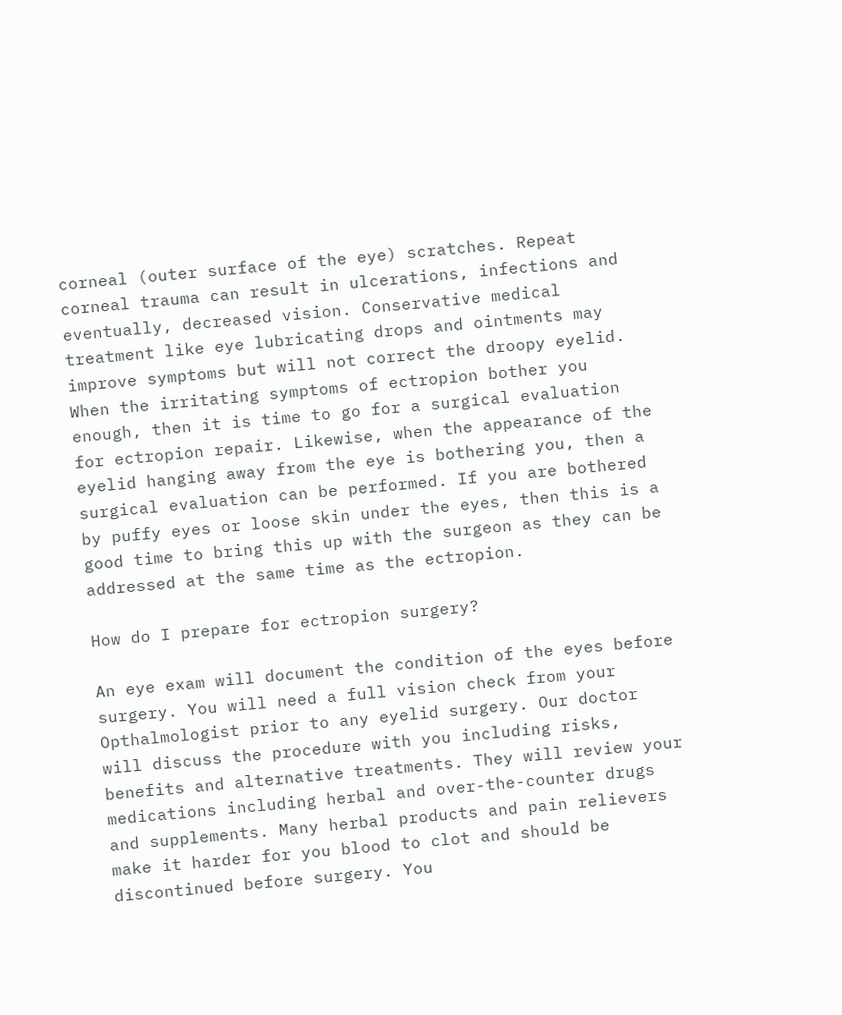corneal (outer surface of the eye) scratches. Repeat corneal trauma can result in ulcerations, infections and eventually, decreased vision. Conservative medical treatment like eye lubricating drops and ointments may improve symptoms but will not correct the droopy eyelid. When the irritating symptoms of ectropion bother you enough, then it is time to go for a surgical evaluation for ectropion repair. Likewise, when the appearance of the eyelid hanging away from the eye is bothering you, then a surgical evaluation can be performed. If you are bothered by puffy eyes or loose skin under the eyes, then this is a good time to bring this up with the surgeon as they can be addressed at the same time as the ectropion.

How do I prepare for ectropion surgery?

An eye exam will document the condition of the eyes before surgery. You will need a full vision check from your Opthalmologist prior to any eyelid surgery. Our doctor will discuss the procedure with you including risks, benefits and alternative treatments. They will review your medications including herbal and over-the-counter drugs and supplements. Many herbal products and pain relievers make it harder for you blood to clot and should be discontinued before surgery. You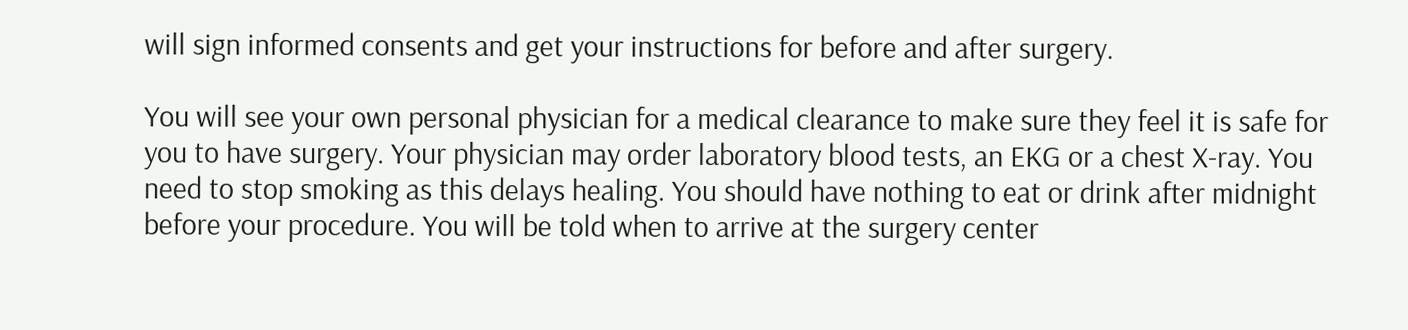will sign informed consents and get your instructions for before and after surgery.

You will see your own personal physician for a medical clearance to make sure they feel it is safe for you to have surgery. Your physician may order laboratory blood tests, an EKG or a chest X-ray. You need to stop smoking as this delays healing. You should have nothing to eat or drink after midnight before your procedure. You will be told when to arrive at the surgery center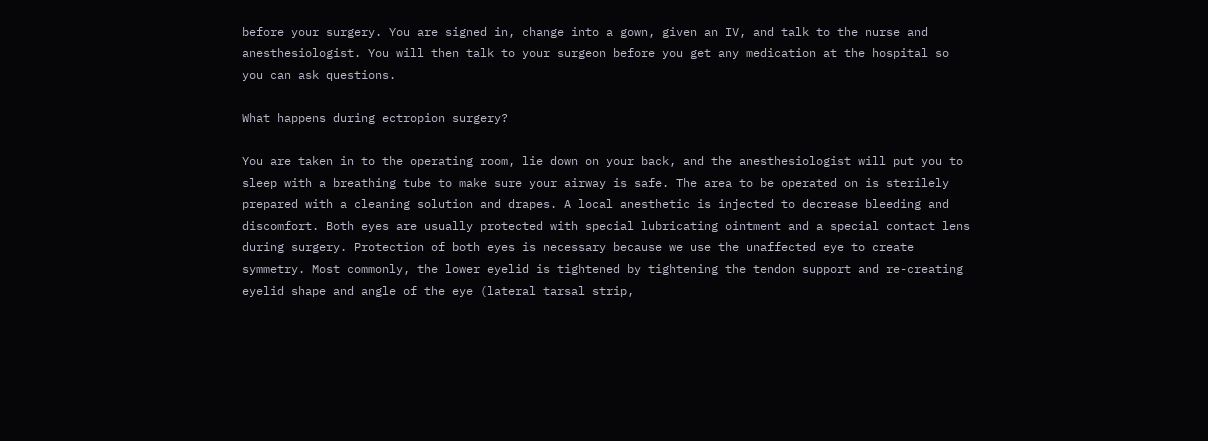before your surgery. You are signed in, change into a gown, given an IV, and talk to the nurse and anesthesiologist. You will then talk to your surgeon before you get any medication at the hospital so you can ask questions.

What happens during ectropion surgery?

You are taken in to the operating room, lie down on your back, and the anesthesiologist will put you to sleep with a breathing tube to make sure your airway is safe. The area to be operated on is sterilely prepared with a cleaning solution and drapes. A local anesthetic is injected to decrease bleeding and discomfort. Both eyes are usually protected with special lubricating ointment and a special contact lens during surgery. Protection of both eyes is necessary because we use the unaffected eye to create symmetry. Most commonly, the lower eyelid is tightened by tightening the tendon support and re-creating eyelid shape and angle of the eye (lateral tarsal strip,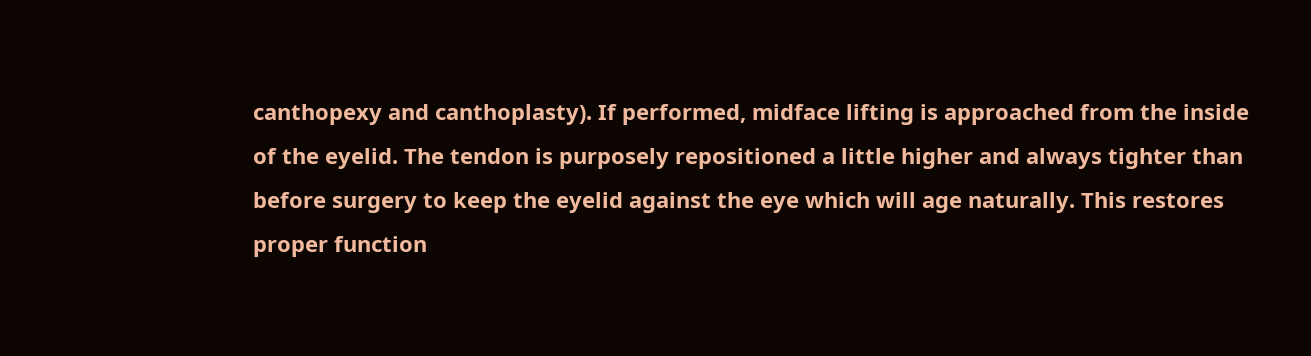canthopexy and canthoplasty). If performed, midface lifting is approached from the inside of the eyelid. The tendon is purposely repositioned a little higher and always tighter than before surgery to keep the eyelid against the eye which will age naturally. This restores proper function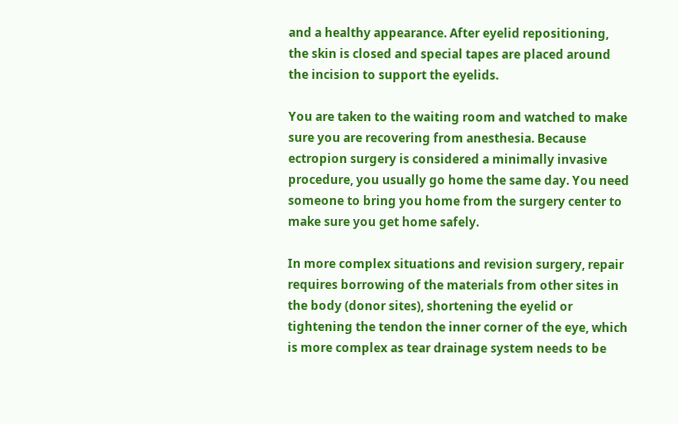and a healthy appearance. After eyelid repositioning, the skin is closed and special tapes are placed around the incision to support the eyelids.

You are taken to the waiting room and watched to make sure you are recovering from anesthesia. Because ectropion surgery is considered a minimally invasive procedure, you usually go home the same day. You need someone to bring you home from the surgery center to make sure you get home safely.

In more complex situations and revision surgery, repair requires borrowing of the materials from other sites in the body (donor sites), shortening the eyelid or tightening the tendon the inner corner of the eye, which is more complex as tear drainage system needs to be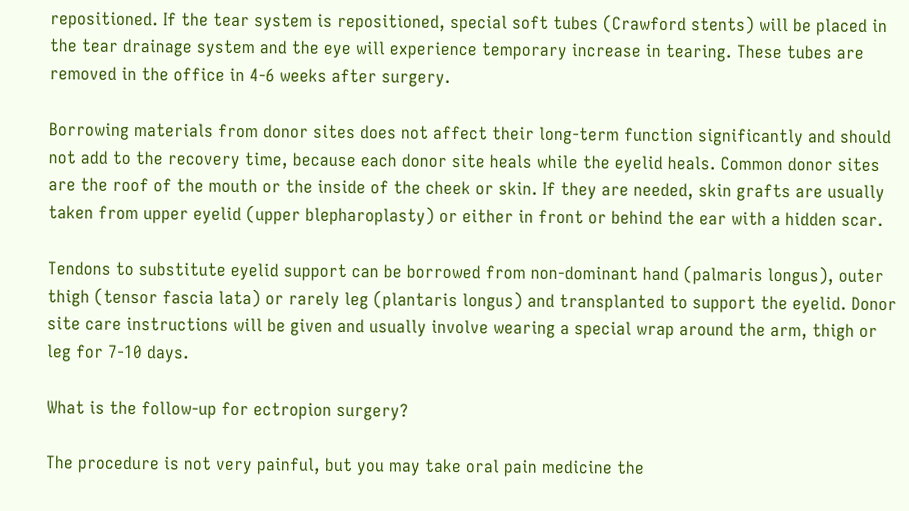repositioned. If the tear system is repositioned, special soft tubes (Crawford stents) will be placed in the tear drainage system and the eye will experience temporary increase in tearing. These tubes are removed in the office in 4-6 weeks after surgery.

Borrowing materials from donor sites does not affect their long-term function significantly and should not add to the recovery time, because each donor site heals while the eyelid heals. Common donor sites are the roof of the mouth or the inside of the cheek or skin. If they are needed, skin grafts are usually taken from upper eyelid (upper blepharoplasty) or either in front or behind the ear with a hidden scar.

Tendons to substitute eyelid support can be borrowed from non-dominant hand (palmaris longus), outer thigh (tensor fascia lata) or rarely leg (plantaris longus) and transplanted to support the eyelid. Donor site care instructions will be given and usually involve wearing a special wrap around the arm, thigh or leg for 7-10 days.

What is the follow-up for ectropion surgery?

The procedure is not very painful, but you may take oral pain medicine the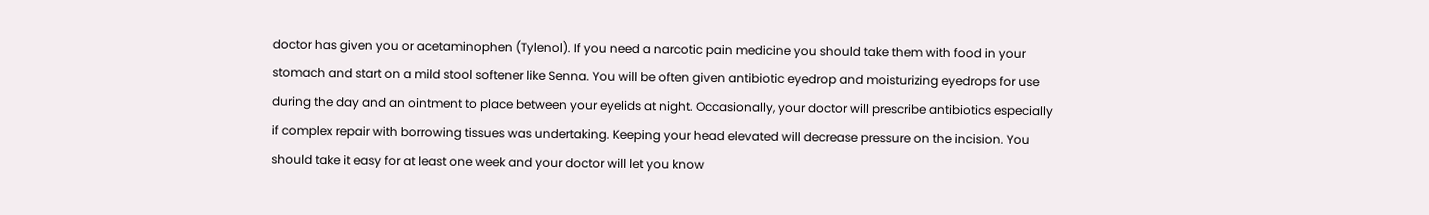doctor has given you or acetaminophen (Tylenol). If you need a narcotic pain medicine you should take them with food in your stomach and start on a mild stool softener like Senna. You will be often given antibiotic eyedrop and moisturizing eyedrops for use during the day and an ointment to place between your eyelids at night. Occasionally, your doctor will prescribe antibiotics especially if complex repair with borrowing tissues was undertaking. Keeping your head elevated will decrease pressure on the incision. You should take it easy for at least one week and your doctor will let you know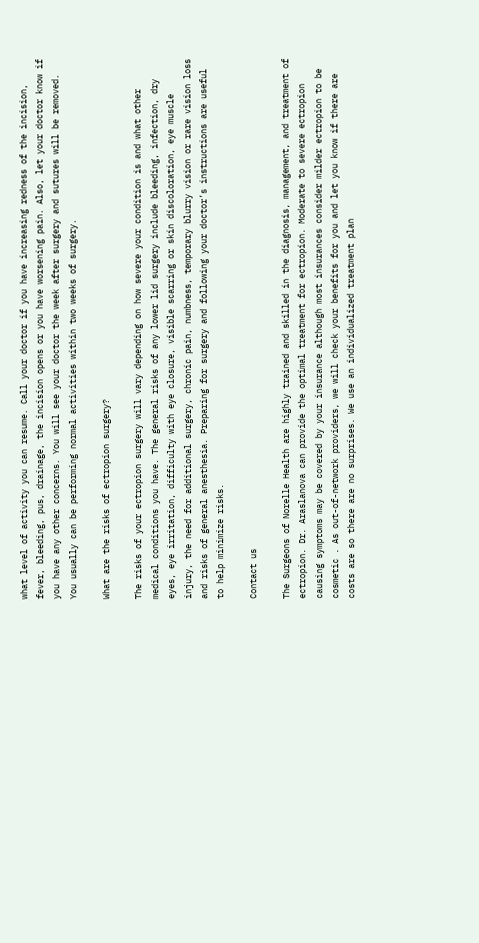what level of activity you can resume. Call your doctor if you have increasing redness of the incision, fever, bleeding, pus, drainage, the incision opens or you have worsening pain. Also, let your doctor know if you have any other concerns. You will see your doctor the week after surgery and sutures will be removed. You usually can be performing normal activities within two weeks of surgery.

What are the risks of ectropion surgery?

The risks of your ectropion surgery will vary depending on how severe your condition is and what other medical conditions you have. The general risks of any lower lid surgery include bleeding, infection, dry eyes, eye irritation, difficulty with eye closure, visible scarring or skin discoloration, eye muscle injury, the need for additional surgery, chronic pain, numbness, temporary blurry vision or rare vision loss and risks of general anesthesia. Preparing for surgery and following your doctor’s instructions are useful to help minimize risks.

Contact us

The Surgeons of Norelle Health are highly trained and skilled in the diagnosis, management, and treatment of ectropion. Dr. Araslanova can provide the optimal treatment for ectropion. Moderate to severe ectropion causing symptoms may be covered by your insurance although most insurances consider milder ectropion to be cosmetic . As out-of-network providers, we will check your benefits for you and let you know if there are costs are so there are no surprises. We use an individualized treatment plan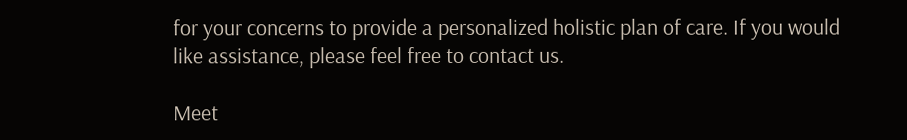for your concerns to provide a personalized holistic plan of care. If you would like assistance, please feel free to contact us.

Meet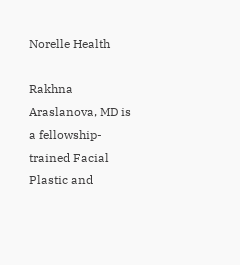Norelle Health

Rakhna Araslanova, MD is a fellowship-trained Facial Plastic and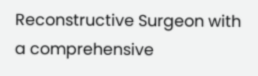Reconstructive Surgeon with a comprehensive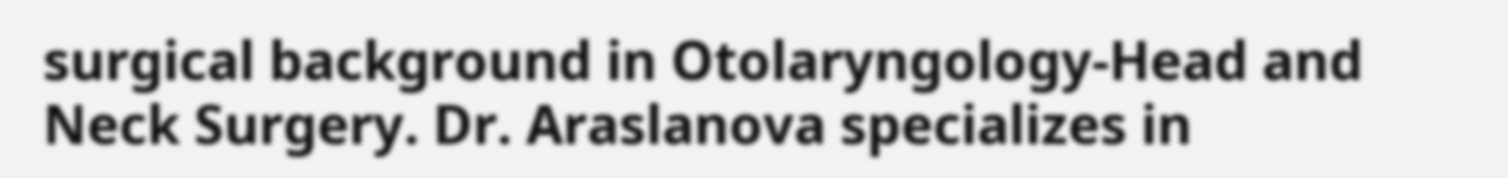surgical background in Otolaryngology-Head and Neck Surgery. Dr. Araslanova specializes in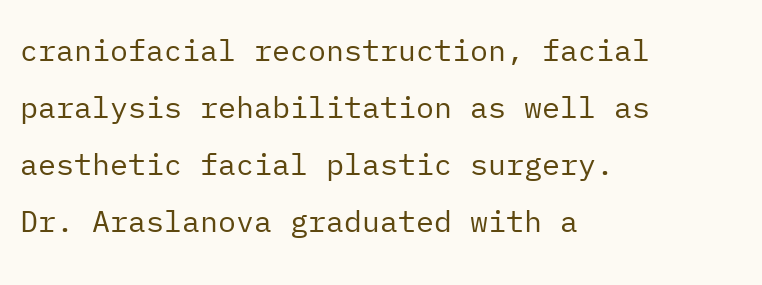craniofacial reconstruction, facial paralysis rehabilitation as well as aesthetic facial plastic surgery. Dr. Araslanova graduated with a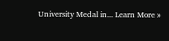University Medal in... Learn More »